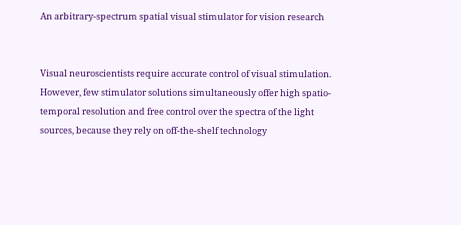An arbitrary-spectrum spatial visual stimulator for vision research


Visual neuroscientists require accurate control of visual stimulation. However, few stimulator solutions simultaneously offer high spatio-temporal resolution and free control over the spectra of the light sources, because they rely on off-the-shelf technology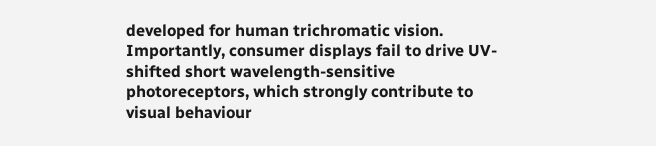developed for human trichromatic vision. Importantly, consumer displays fail to drive UV-shifted short wavelength-sensitive photoreceptors, which strongly contribute to visual behaviour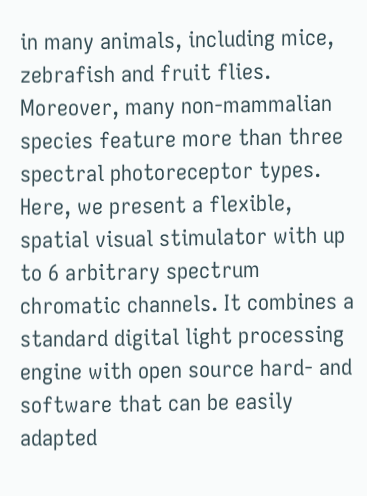in many animals, including mice, zebrafish and fruit flies. Moreover, many non-mammalian species feature more than three spectral photoreceptor types. Here, we present a flexible, spatial visual stimulator with up to 6 arbitrary spectrum chromatic channels. It combines a standard digital light processing engine with open source hard- and software that can be easily adapted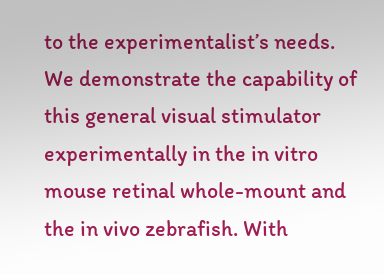to the experimentalist’s needs. We demonstrate the capability of this general visual stimulator experimentally in the in vitro mouse retinal whole-mount and the in vivo zebrafish. With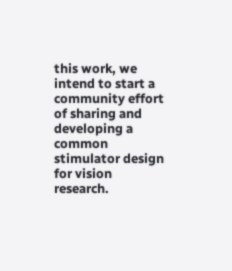this work, we intend to start a community effort of sharing and developing a common stimulator design for vision research.